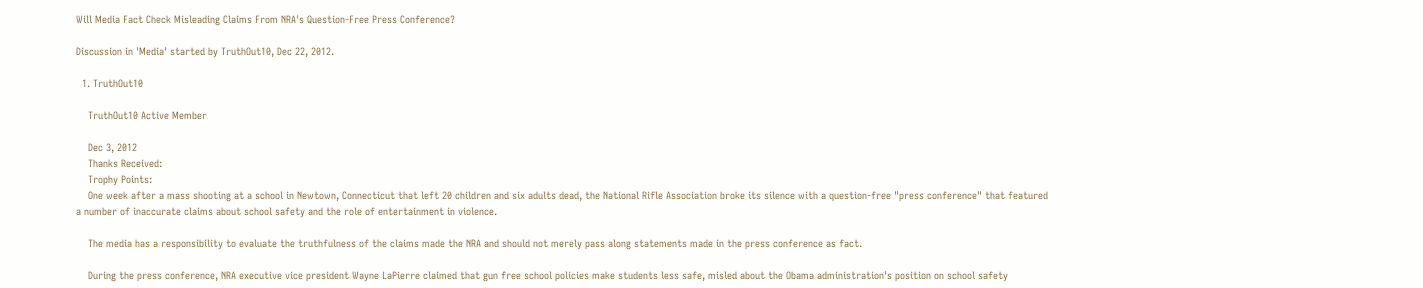Will Media Fact Check Misleading Claims From NRA's Question-Free Press Conference?

Discussion in 'Media' started by TruthOut10, Dec 22, 2012.

  1. TruthOut10

    TruthOut10 Active Member

    Dec 3, 2012
    Thanks Received:
    Trophy Points:
    One week after a mass shooting at a school in Newtown, Connecticut that left 20 children and six adults dead, the National Rifle Association broke its silence with a question-free "press conference" that featured a number of inaccurate claims about school safety and the role of entertainment in violence.

    The media has a responsibility to evaluate the truthfulness of the claims made the NRA and should not merely pass along statements made in the press conference as fact.

    During the press conference, NRA executive vice president Wayne LaPierre claimed that gun free school policies make students less safe, misled about the Obama administration's position on school safety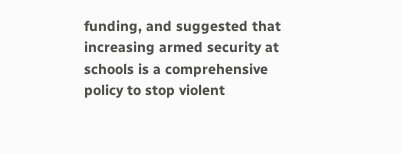funding, and suggested that increasing armed security at schools is a comprehensive policy to stop violent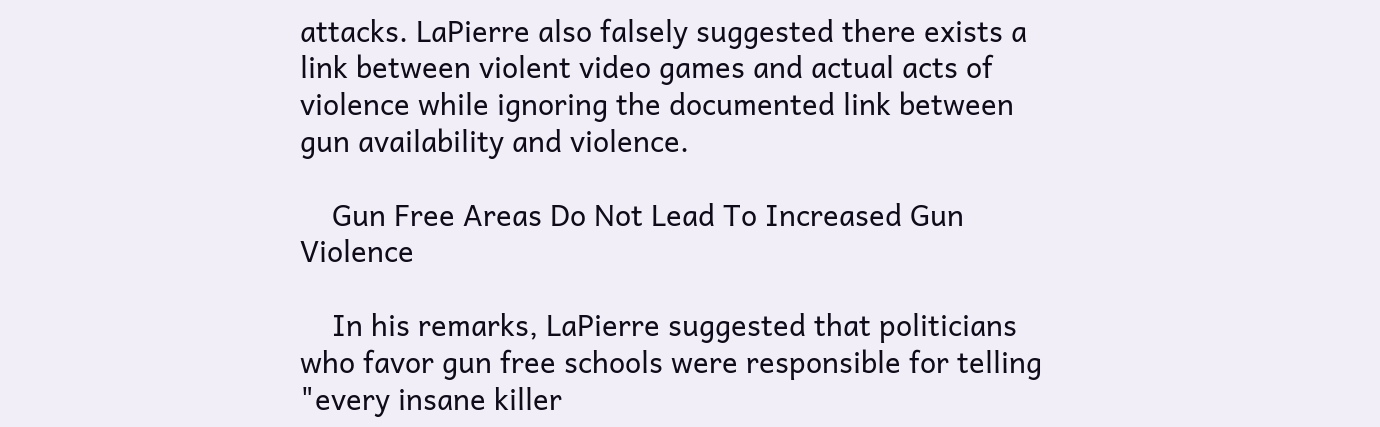attacks. LaPierre also falsely suggested there exists a link between violent video games and actual acts of violence while ignoring the documented link between gun availability and violence.

    Gun Free Areas Do Not Lead To Increased Gun Violence

    In his remarks, LaPierre suggested that politicians who favor gun free schools were responsible for telling "every insane killer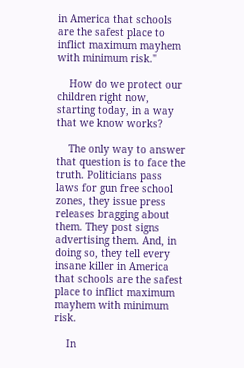in America that schools are the safest place to inflict maximum mayhem with minimum risk."

    How do we protect our children right now, starting today, in a way that we know works?

    The only way to answer that question is to face the truth. Politicians pass laws for gun free school zones, they issue press releases bragging about them. They post signs advertising them. And, in doing so, they tell every insane killer in America that schools are the safest place to inflict maximum mayhem with minimum risk.

    In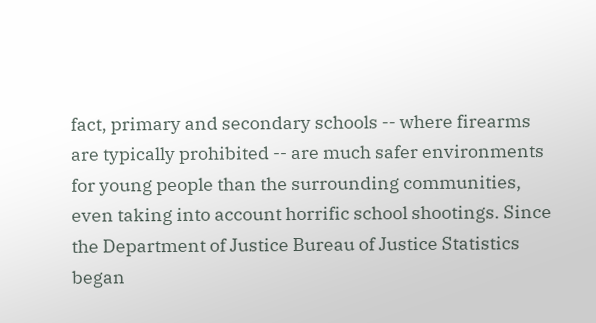fact, primary and secondary schools -- where firearms are typically prohibited -- are much safer environments for young people than the surrounding communities, even taking into account horrific school shootings. Since the Department of Justice Bureau of Justice Statistics began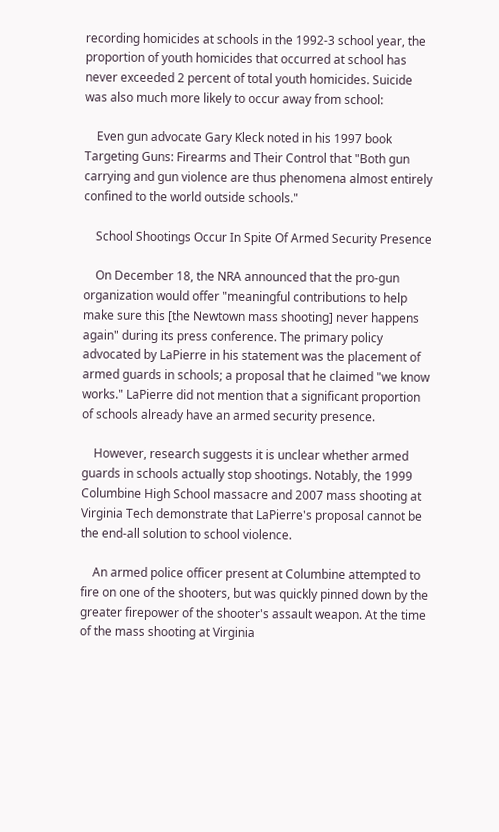recording homicides at schools in the 1992-3 school year, the proportion of youth homicides that occurred at school has never exceeded 2 percent of total youth homicides. Suicide was also much more likely to occur away from school:

    Even gun advocate Gary Kleck noted in his 1997 book Targeting Guns: Firearms and Their Control that "Both gun carrying and gun violence are thus phenomena almost entirely confined to the world outside schools."

    School Shootings Occur In Spite Of Armed Security Presence

    On December 18, the NRA announced that the pro-gun organization would offer "meaningful contributions to help make sure this [the Newtown mass shooting] never happens again" during its press conference. The primary policy advocated by LaPierre in his statement was the placement of armed guards in schools; a proposal that he claimed "we know works." LaPierre did not mention that a significant proportion of schools already have an armed security presence.

    However, research suggests it is unclear whether armed guards in schools actually stop shootings. Notably, the 1999 Columbine High School massacre and 2007 mass shooting at Virginia Tech demonstrate that LaPierre's proposal cannot be the end-all solution to school violence.

    An armed police officer present at Columbine attempted to fire on one of the shooters, but was quickly pinned down by the greater firepower of the shooter's assault weapon. At the time of the mass shooting at Virginia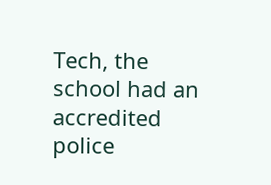Tech, the school had an accredited police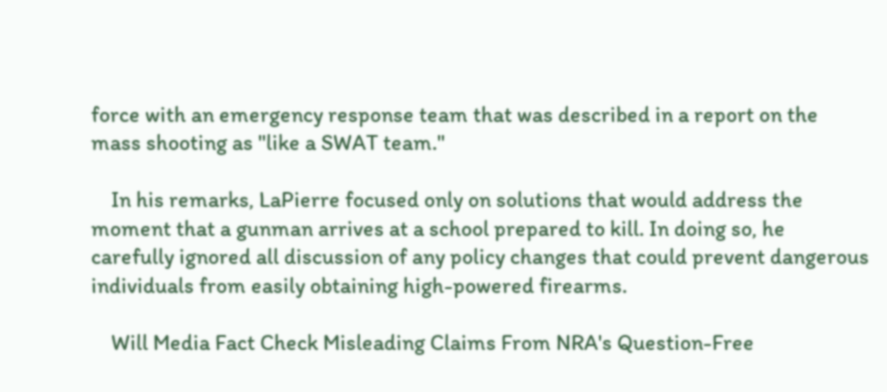force with an emergency response team that was described in a report on the mass shooting as "like a SWAT team."

    In his remarks, LaPierre focused only on solutions that would address the moment that a gunman arrives at a school prepared to kill. In doing so, he carefully ignored all discussion of any policy changes that could prevent dangerous individuals from easily obtaining high-powered firearms.

    Will Media Fact Check Misleading Claims From NRA's Question-Free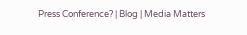Press Conference? | Blog | Media Matters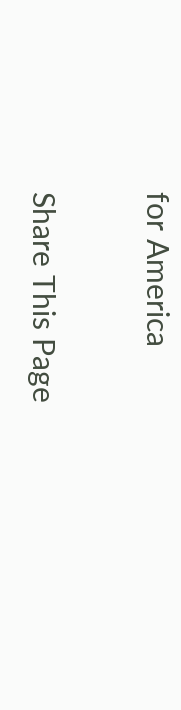for America

Share This Page